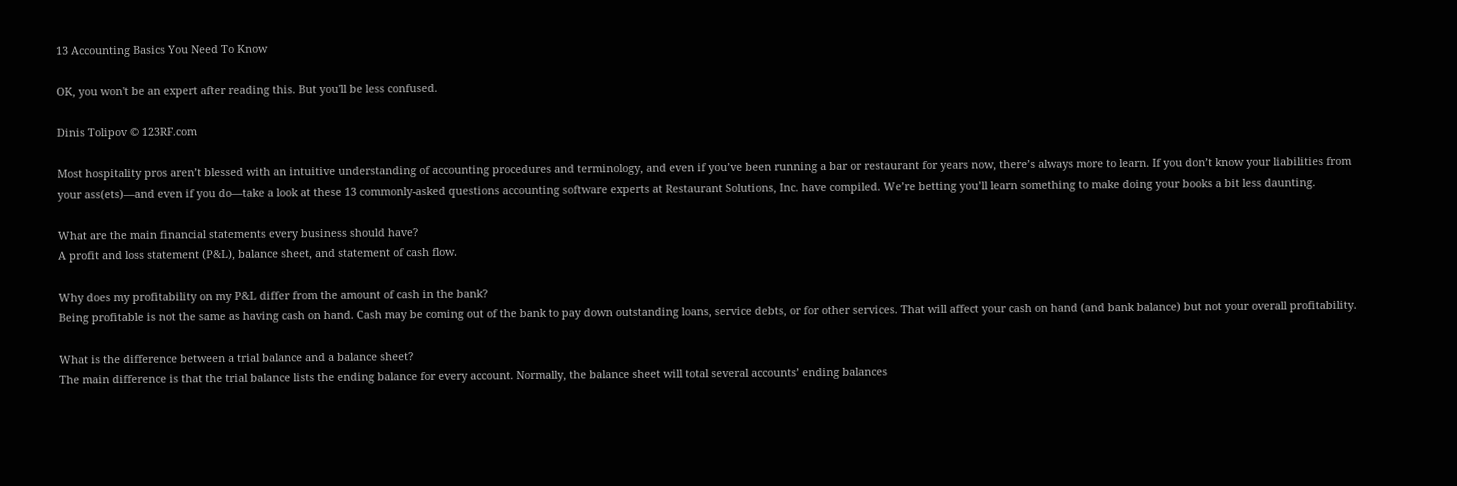13 Accounting Basics You Need To Know

OK, you won't be an expert after reading this. But you'll be less confused.

Dinis Tolipov © 123RF.com

Most hospitality pros aren’t blessed with an intuitive understanding of accounting procedures and terminology, and even if you’ve been running a bar or restaurant for years now, there’s always more to learn. If you don’t know your liabilities from your ass(ets)—and even if you do—take a look at these 13 commonly-asked questions accounting software experts at Restaurant Solutions, Inc. have compiled. We’re betting you’ll learn something to make doing your books a bit less daunting.

What are the main financial statements every business should have?
A profit and loss statement (P&L), balance sheet, and statement of cash flow.

Why does my profitability on my P&L differ from the amount of cash in the bank?
Being profitable is not the same as having cash on hand. Cash may be coming out of the bank to pay down outstanding loans, service debts, or for other services. That will affect your cash on hand (and bank balance) but not your overall profitability.

What is the difference between a trial balance and a balance sheet?
The main difference is that the trial balance lists the ending balance for every account. Normally, the balance sheet will total several accounts’ ending balances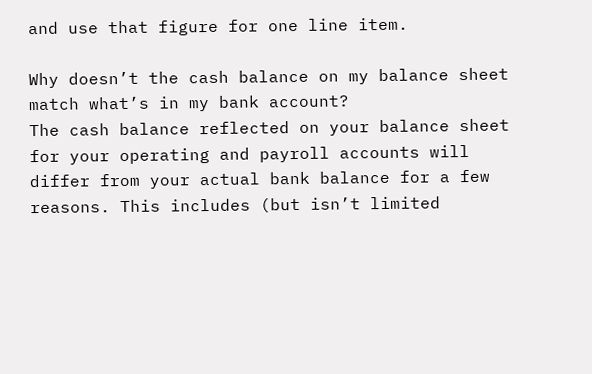and use that figure for one line item.

Why doesn’t the cash balance on my balance sheet match what’s in my bank account?
The cash balance reflected on your balance sheet for your operating and payroll accounts will differ from your actual bank balance for a few reasons. This includes (but isn’t limited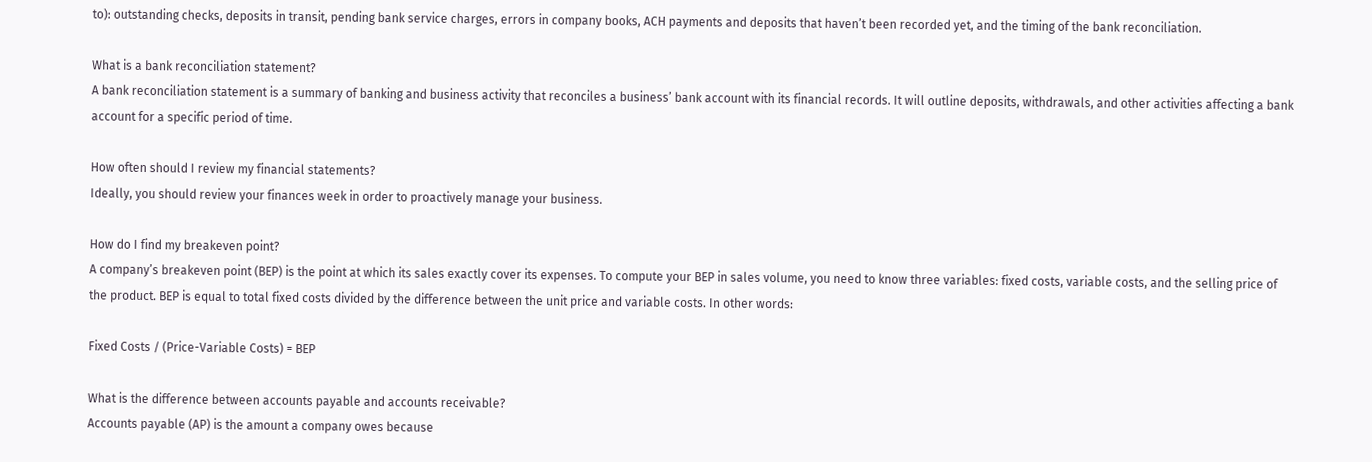to): outstanding checks, deposits in transit, pending bank service charges, errors in company books, ACH payments and deposits that haven’t been recorded yet, and the timing of the bank reconciliation.

What is a bank reconciliation statement?
A bank reconciliation statement is a summary of banking and business activity that reconciles a business’ bank account with its financial records. It will outline deposits, withdrawals, and other activities affecting a bank account for a specific period of time.

How often should I review my financial statements?
Ideally, you should review your finances week in order to proactively manage your business.

How do I find my breakeven point?
A company’s breakeven point (BEP) is the point at which its sales exactly cover its expenses. To compute your BEP in sales volume, you need to know three variables: fixed costs, variable costs, and the selling price of the product. BEP is equal to total fixed costs divided by the difference between the unit price and variable costs. In other words:

Fixed Costs / (Price-Variable Costs) = BEP

What is the difference between accounts payable and accounts receivable?
Accounts payable (AP) is the amount a company owes because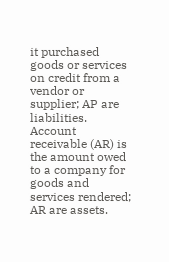it purchased goods or services on credit from a vendor or supplier; AP are liabilities. Account receivable (AR) is the amount owed to a company for goods and services rendered; AR are assets.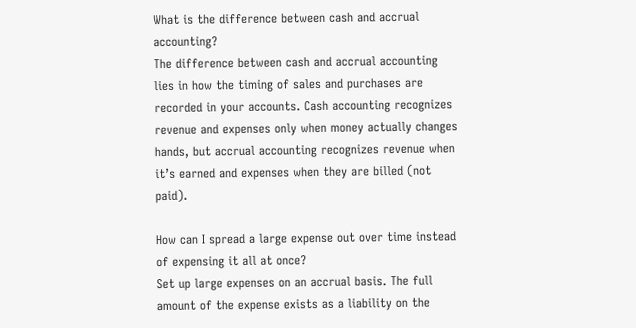What is the difference between cash and accrual accounting?
The difference between cash and accrual accounting lies in how the timing of sales and purchases are recorded in your accounts. Cash accounting recognizes revenue and expenses only when money actually changes hands, but accrual accounting recognizes revenue when it’s earned and expenses when they are billed (not paid).

How can I spread a large expense out over time instead of expensing it all at once?
Set up large expenses on an accrual basis. The full amount of the expense exists as a liability on the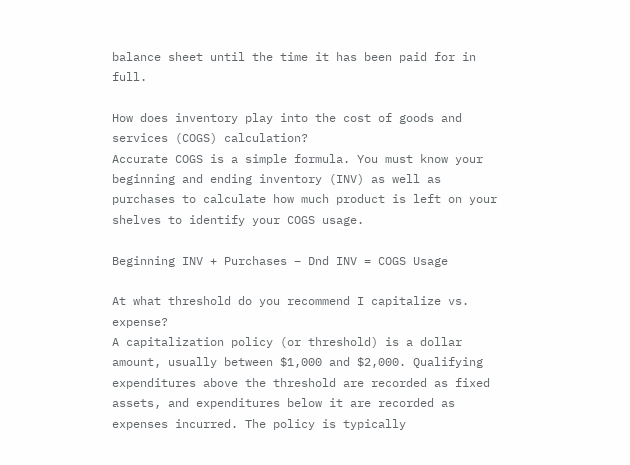balance sheet until the time it has been paid for in full.

How does inventory play into the cost of goods and services (COGS) calculation?
Accurate COGS is a simple formula. You must know your beginning and ending inventory (INV) as well as purchases to calculate how much product is left on your shelves to identify your COGS usage.

Beginning INV + Purchases – Dnd INV = COGS Usage

At what threshold do you recommend I capitalize vs. expense?
A capitalization policy (or threshold) is a dollar amount, usually between $1,000 and $2,000. Qualifying expenditures above the threshold are recorded as fixed assets, and expenditures below it are recorded as expenses incurred. The policy is typically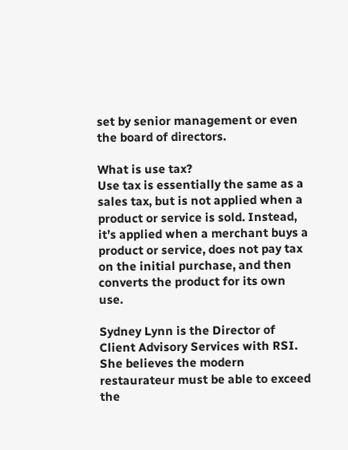set by senior management or even the board of directors.

What is use tax?
Use tax is essentially the same as a sales tax, but is not applied when a product or service is sold. Instead, it’s applied when a merchant buys a product or service, does not pay tax on the initial purchase, and then converts the product for its own use.

Sydney Lynn is the Director of Client Advisory Services with RSI. She believes the modern restaurateur must be able to exceed the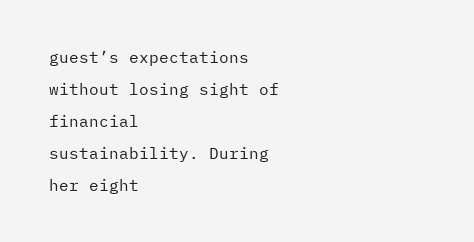guest’s expectations without losing sight of financial sustainability. During her eight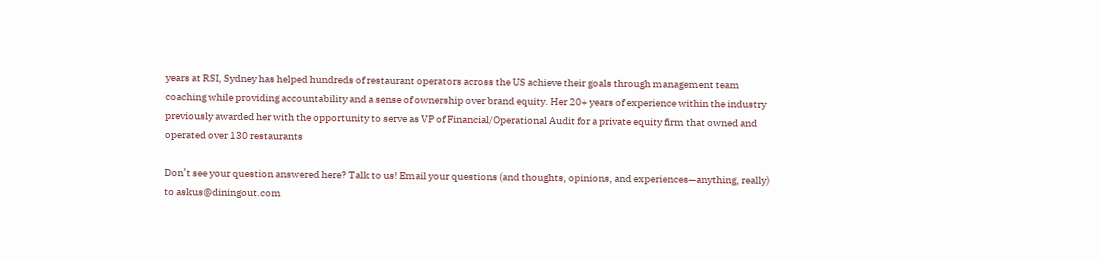years at RSI, Sydney has helped hundreds of restaurant operators across the US achieve their goals through management team coaching while providing accountability and a sense of ownership over brand equity. Her 20+ years of experience within the industry previously awarded her with the opportunity to serve as VP of Financial/Operational Audit for a private equity firm that owned and operated over 130 restaurants

Don’t see your question answered here? Talk to us! Email your questions (and thoughts, opinions, and experiences—anything, really) to askus@diningout.com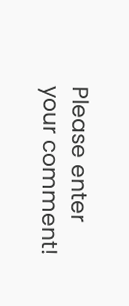Please enter your comment!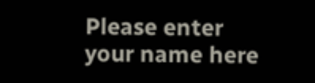Please enter your name here